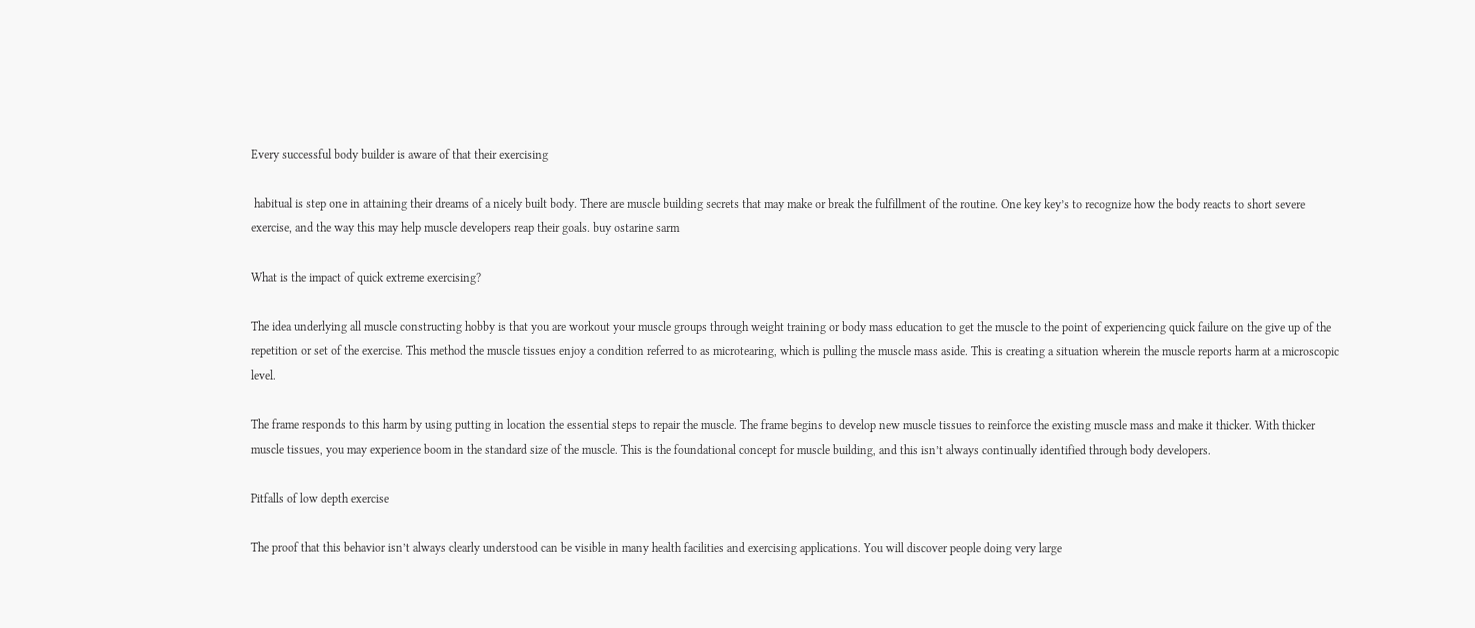Every successful body builder is aware of that their exercising

 habitual is step one in attaining their dreams of a nicely built body. There are muscle building secrets that may make or break the fulfillment of the routine. One key key’s to recognize how the body reacts to short severe exercise, and the way this may help muscle developers reap their goals. buy ostarine sarm

What is the impact of quick extreme exercising?

The idea underlying all muscle constructing hobby is that you are workout your muscle groups through weight training or body mass education to get the muscle to the point of experiencing quick failure on the give up of the repetition or set of the exercise. This method the muscle tissues enjoy a condition referred to as microtearing, which is pulling the muscle mass aside. This is creating a situation wherein the muscle reports harm at a microscopic level.

The frame responds to this harm by using putting in location the essential steps to repair the muscle. The frame begins to develop new muscle tissues to reinforce the existing muscle mass and make it thicker. With thicker muscle tissues, you may experience boom in the standard size of the muscle. This is the foundational concept for muscle building, and this isn’t always continually identified through body developers.

Pitfalls of low depth exercise

The proof that this behavior isn’t always clearly understood can be visible in many health facilities and exercising applications. You will discover people doing very large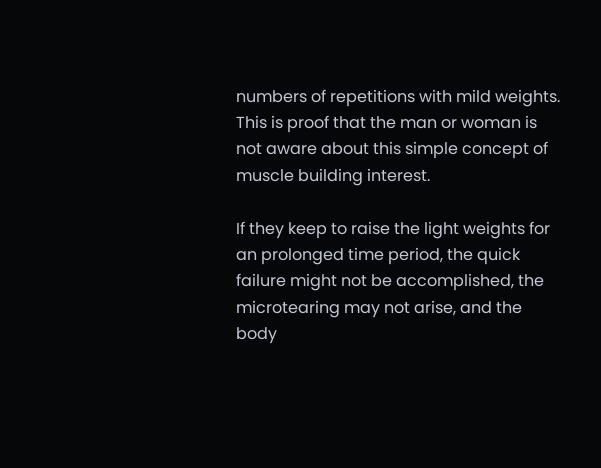numbers of repetitions with mild weights. This is proof that the man or woman is not aware about this simple concept of muscle building interest.

If they keep to raise the light weights for an prolonged time period, the quick failure might not be accomplished, the microtearing may not arise, and the body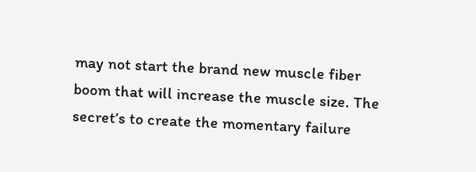may not start the brand new muscle fiber boom that will increase the muscle size. The secret’s to create the momentary failure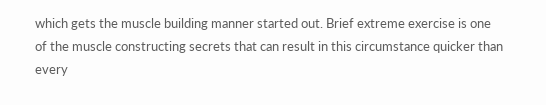which gets the muscle building manner started out. Brief extreme exercise is one of the muscle constructing secrets that can result in this circumstance quicker than every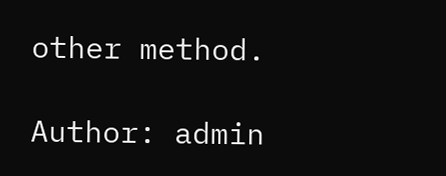other method.

Author: admin